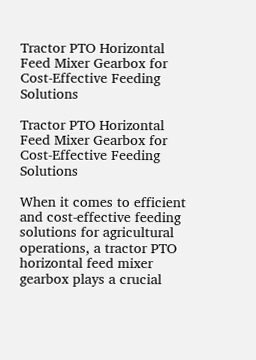Tractor PTO Horizontal Feed Mixer Gearbox for Cost-Effective Feeding Solutions

Tractor PTO Horizontal Feed Mixer Gearbox for Cost-Effective Feeding Solutions

When it comes to efficient and cost-effective feeding solutions for agricultural operations, a tractor PTO horizontal feed mixer gearbox plays a crucial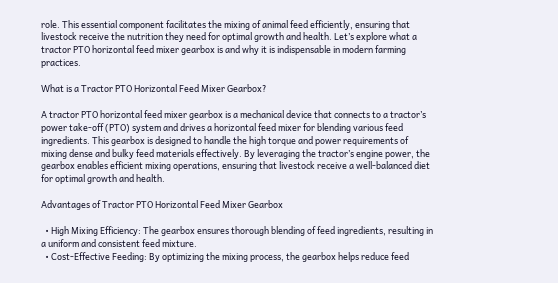role. This essential component facilitates the mixing of animal feed efficiently, ensuring that livestock receive the nutrition they need for optimal growth and health. Let’s explore what a tractor PTO horizontal feed mixer gearbox is and why it is indispensable in modern farming practices.

What is a Tractor PTO Horizontal Feed Mixer Gearbox?

A tractor PTO horizontal feed mixer gearbox is a mechanical device that connects to a tractor’s power take-off (PTO) system and drives a horizontal feed mixer for blending various feed ingredients. This gearbox is designed to handle the high torque and power requirements of mixing dense and bulky feed materials effectively. By leveraging the tractor’s engine power, the gearbox enables efficient mixing operations, ensuring that livestock receive a well-balanced diet for optimal growth and health.

Advantages of Tractor PTO Horizontal Feed Mixer Gearbox

  • High Mixing Efficiency: The gearbox ensures thorough blending of feed ingredients, resulting in a uniform and consistent feed mixture.
  • Cost-Effective Feeding: By optimizing the mixing process, the gearbox helps reduce feed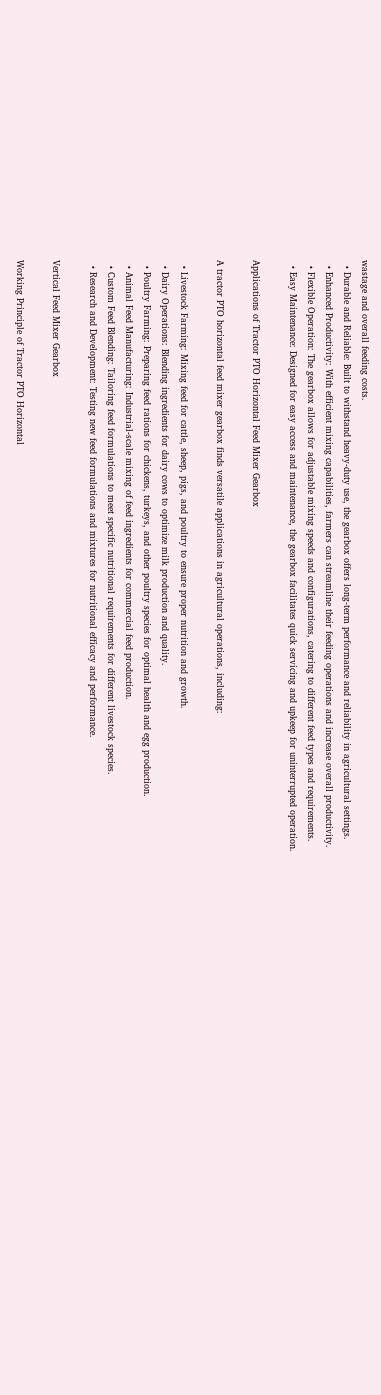wastage and overall feeding costs.
  • Durable and Reliable: Built to withstand heavy-duty use, the gearbox offers long-term performance and reliability in agricultural settings.
  • Enhanced Productivity: With efficient mixing capabilities, farmers can streamline their feeding operations and increase overall productivity.
  • Flexible Operation: The gearbox allows for adjustable mixing speeds and configurations, catering to different feed types and requirements.
  • Easy Maintenance: Designed for easy access and maintenance, the gearbox facilitates quick servicing and upkeep for uninterrupted operation.

Applications of Tractor PTO Horizontal Feed Mixer Gearbox

A tractor PTO horizontal feed mixer gearbox finds versatile applications in agricultural operations, including:

  • Livestock Farming: Mixing feed for cattle, sheep, pigs, and poultry to ensure proper nutrition and growth.
  • Dairy Operations: Blending ingredients for dairy cows to optimize milk production and quality.
  • Poultry Farming: Preparing feed rations for chickens, turkeys, and other poultry species for optimal health and egg production.
  • Animal Feed Manufacturing: Industrial-scale mixing of feed ingredients for commercial feed production.
  • Custom Feed Blending: Tailoring feed formulations to meet specific nutritional requirements for different livestock species.
  • Research and Development: Testing new feed formulations and mixtures for nutritional efficacy and performance.

Vertical Feed Mixer Gearbox

Working Principle of Tractor PTO Horizontal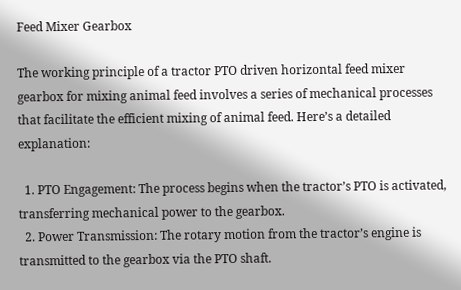Feed Mixer Gearbox

The working principle of a tractor PTO driven horizontal feed mixer gearbox for mixing animal feed involves a series of mechanical processes that facilitate the efficient mixing of animal feed. Here’s a detailed explanation:

  1. PTO Engagement: The process begins when the tractor’s PTO is activated, transferring mechanical power to the gearbox.
  2. Power Transmission: The rotary motion from the tractor’s engine is transmitted to the gearbox via the PTO shaft.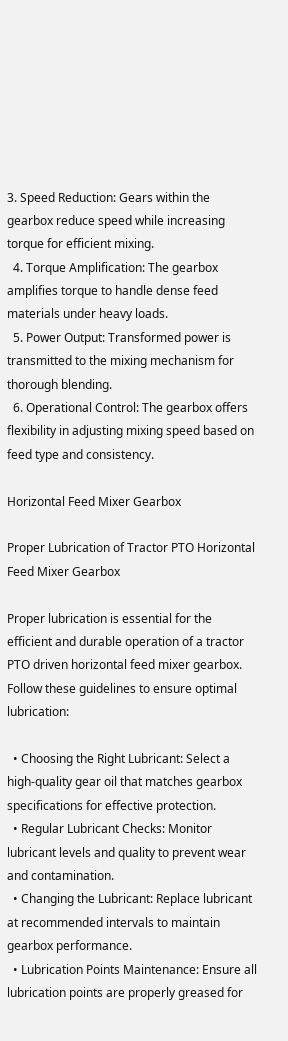3. Speed Reduction: Gears within the gearbox reduce speed while increasing torque for efficient mixing.
  4. Torque Amplification: The gearbox amplifies torque to handle dense feed materials under heavy loads.
  5. Power Output: Transformed power is transmitted to the mixing mechanism for thorough blending.
  6. Operational Control: The gearbox offers flexibility in adjusting mixing speed based on feed type and consistency.

Horizontal Feed Mixer Gearbox

Proper Lubrication of Tractor PTO Horizontal Feed Mixer Gearbox

Proper lubrication is essential for the efficient and durable operation of a tractor PTO driven horizontal feed mixer gearbox. Follow these guidelines to ensure optimal lubrication:

  • Choosing the Right Lubricant: Select a high-quality gear oil that matches gearbox specifications for effective protection.
  • Regular Lubricant Checks: Monitor lubricant levels and quality to prevent wear and contamination.
  • Changing the Lubricant: Replace lubricant at recommended intervals to maintain gearbox performance.
  • Lubrication Points Maintenance: Ensure all lubrication points are properly greased for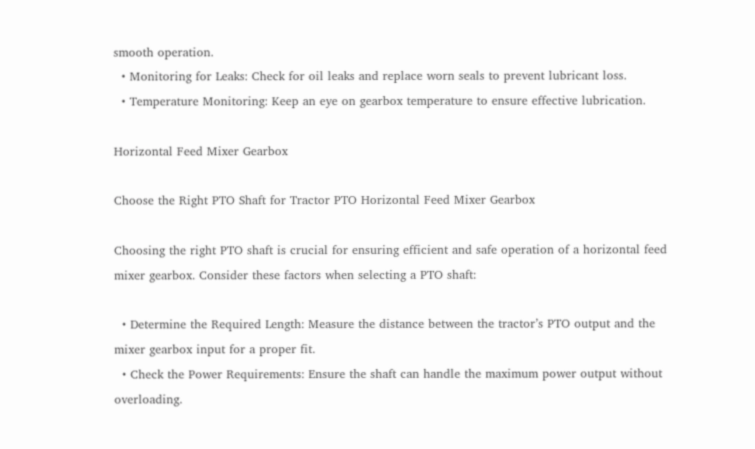smooth operation.
  • Monitoring for Leaks: Check for oil leaks and replace worn seals to prevent lubricant loss.
  • Temperature Monitoring: Keep an eye on gearbox temperature to ensure effective lubrication.

Horizontal Feed Mixer Gearbox

Choose the Right PTO Shaft for Tractor PTO Horizontal Feed Mixer Gearbox

Choosing the right PTO shaft is crucial for ensuring efficient and safe operation of a horizontal feed mixer gearbox. Consider these factors when selecting a PTO shaft:

  • Determine the Required Length: Measure the distance between the tractor’s PTO output and the mixer gearbox input for a proper fit.
  • Check the Power Requirements: Ensure the shaft can handle the maximum power output without overloading.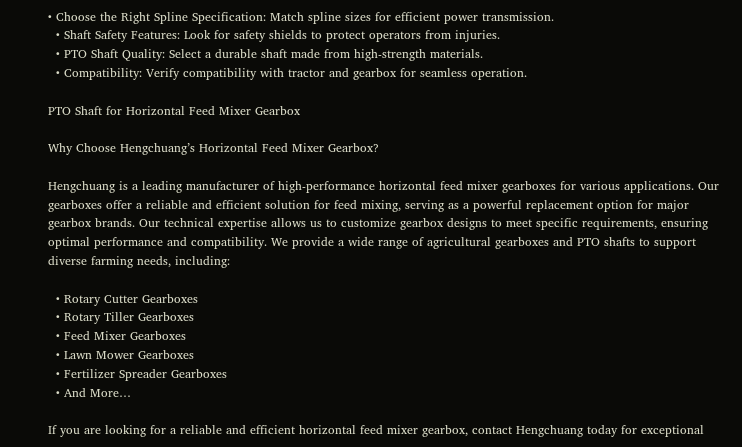• Choose the Right Spline Specification: Match spline sizes for efficient power transmission.
  • Shaft Safety Features: Look for safety shields to protect operators from injuries.
  • PTO Shaft Quality: Select a durable shaft made from high-strength materials.
  • Compatibility: Verify compatibility with tractor and gearbox for seamless operation.

PTO Shaft for Horizontal Feed Mixer Gearbox

Why Choose Hengchuang’s Horizontal Feed Mixer Gearbox?

Hengchuang is a leading manufacturer of high-performance horizontal feed mixer gearboxes for various applications. Our gearboxes offer a reliable and efficient solution for feed mixing, serving as a powerful replacement option for major gearbox brands. Our technical expertise allows us to customize gearbox designs to meet specific requirements, ensuring optimal performance and compatibility. We provide a wide range of agricultural gearboxes and PTO shafts to support diverse farming needs, including:

  • Rotary Cutter Gearboxes
  • Rotary Tiller Gearboxes
  • Feed Mixer Gearboxes
  • Lawn Mower Gearboxes
  • Fertilizer Spreader Gearboxes
  • And More…

If you are looking for a reliable and efficient horizontal feed mixer gearbox, contact Hengchuang today for exceptional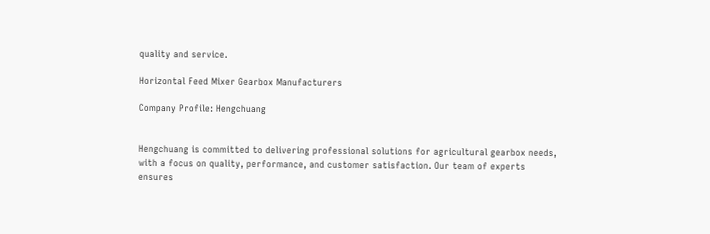quality and service.

Horizontal Feed Mixer Gearbox Manufacturers

Company Profile: Hengchuang


Hengchuang is committed to delivering professional solutions for agricultural gearbox needs, with a focus on quality, performance, and customer satisfaction. Our team of experts ensures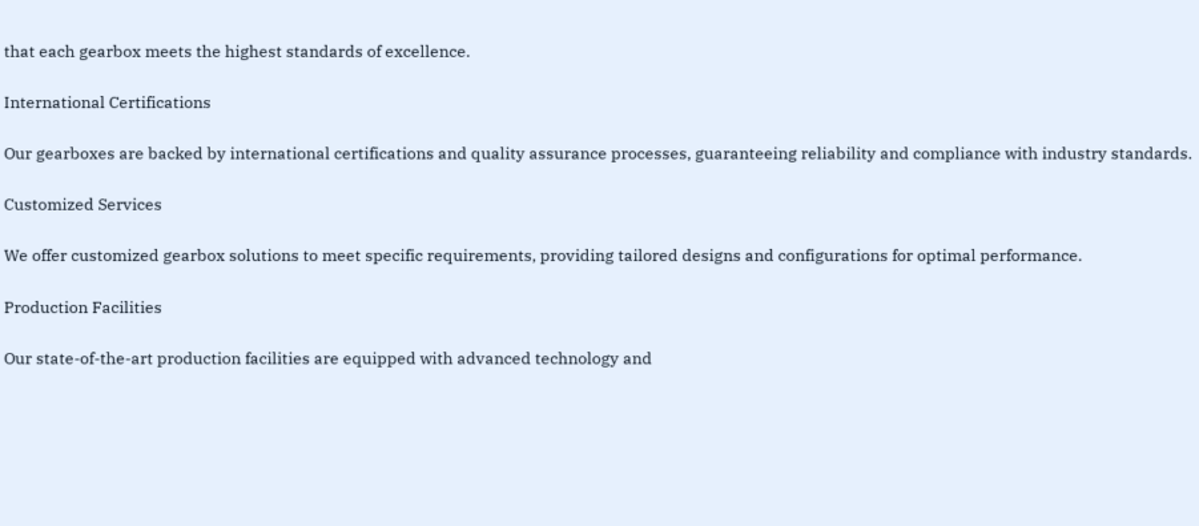that each gearbox meets the highest standards of excellence.

International Certifications

Our gearboxes are backed by international certifications and quality assurance processes, guaranteeing reliability and compliance with industry standards.

Customized Services

We offer customized gearbox solutions to meet specific requirements, providing tailored designs and configurations for optimal performance.

Production Facilities

Our state-of-the-art production facilities are equipped with advanced technology and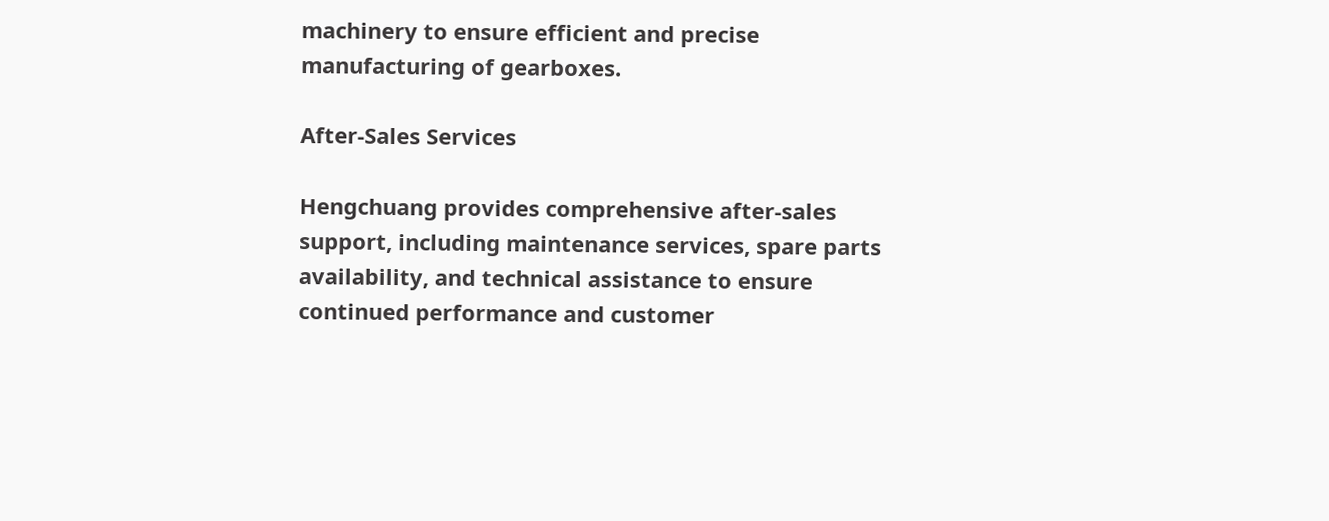machinery to ensure efficient and precise manufacturing of gearboxes.

After-Sales Services

Hengchuang provides comprehensive after-sales support, including maintenance services, spare parts availability, and technical assistance to ensure continued performance and customer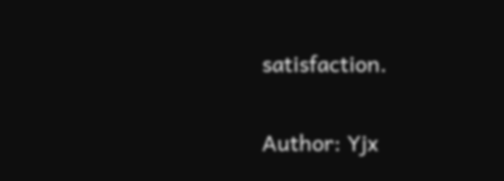satisfaction.

Author: Yjx